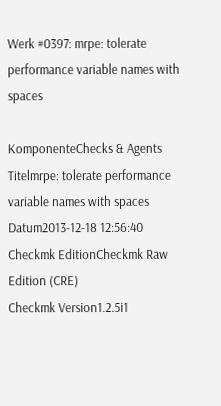Werk #0397: mrpe: tolerate performance variable names with spaces

KomponenteChecks & Agents
Titelmrpe: tolerate performance variable names with spaces
Datum2013-12-18 12:56:40
Checkmk EditionCheckmk Raw Edition (CRE)
Checkmk Version1.2.5i1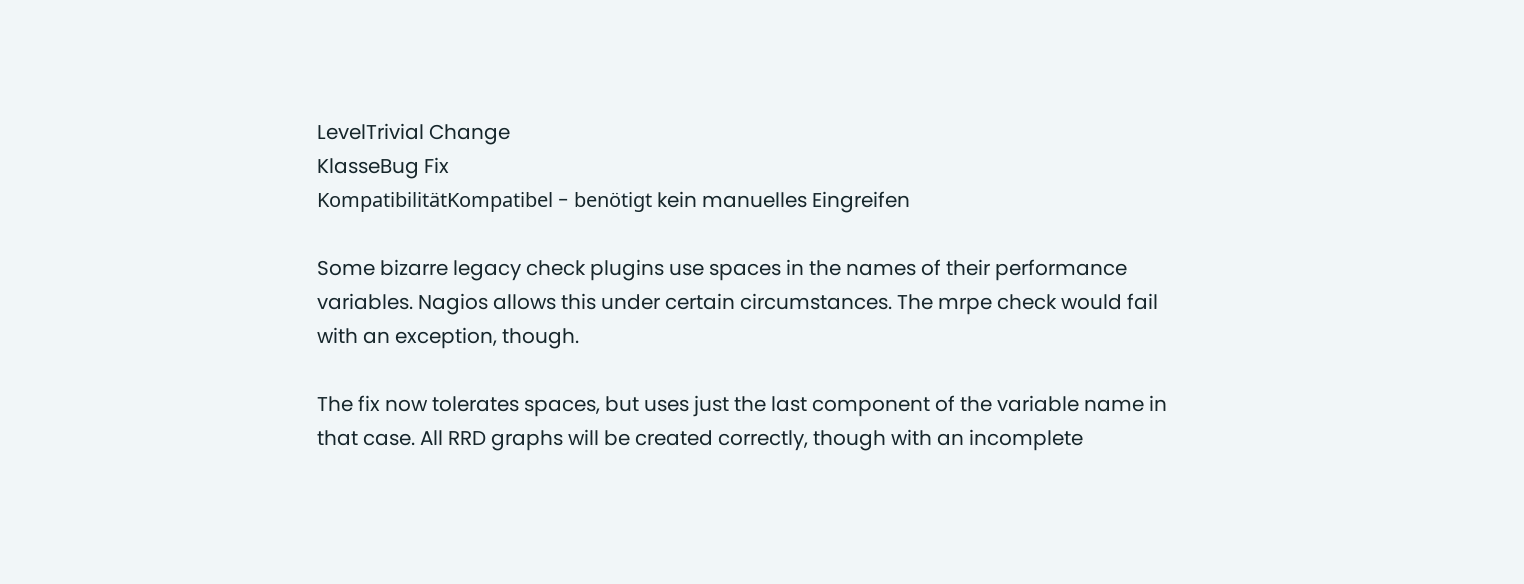LevelTrivial Change
KlasseBug Fix
KompatibilitätKompatibel - benötigt kein manuelles Eingreifen

Some bizarre legacy check plugins use spaces in the names of their performance variables. Nagios allows this under certain circumstances. The mrpe check would fail with an exception, though.

The fix now tolerates spaces, but uses just the last component of the variable name in that case. All RRD graphs will be created correctly, though with an incomplete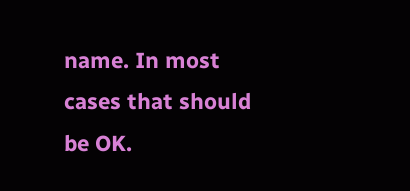name. In most cases that should be OK.